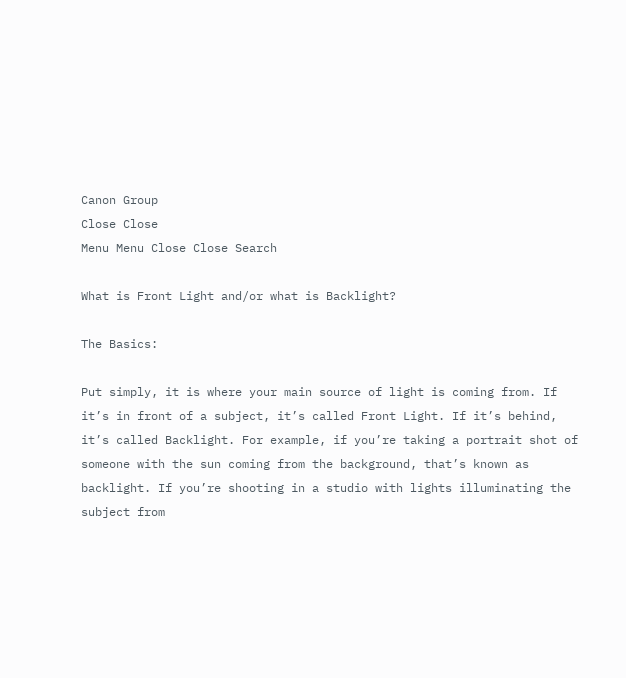Canon Group
Close Close
Menu Menu Close Close Search

What is Front Light and/or what is Backlight?

The Basics:

Put simply, it is where your main source of light is coming from. If it’s in front of a subject, it’s called Front Light. If it’s behind, it’s called Backlight. For example, if you’re taking a portrait shot of someone with the sun coming from the background, that’s known as backlight. If you’re shooting in a studio with lights illuminating the subject from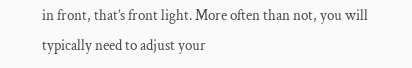in front, that’s front light. More often than not, you will typically need to adjust your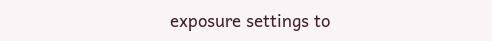exposure settings to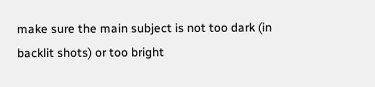make sure the main subject is not too dark (in backlit shots) or too bright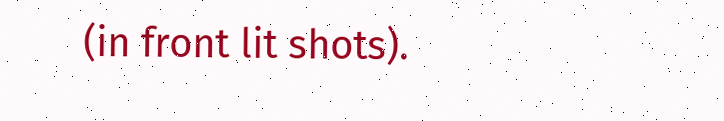(in front lit shots).